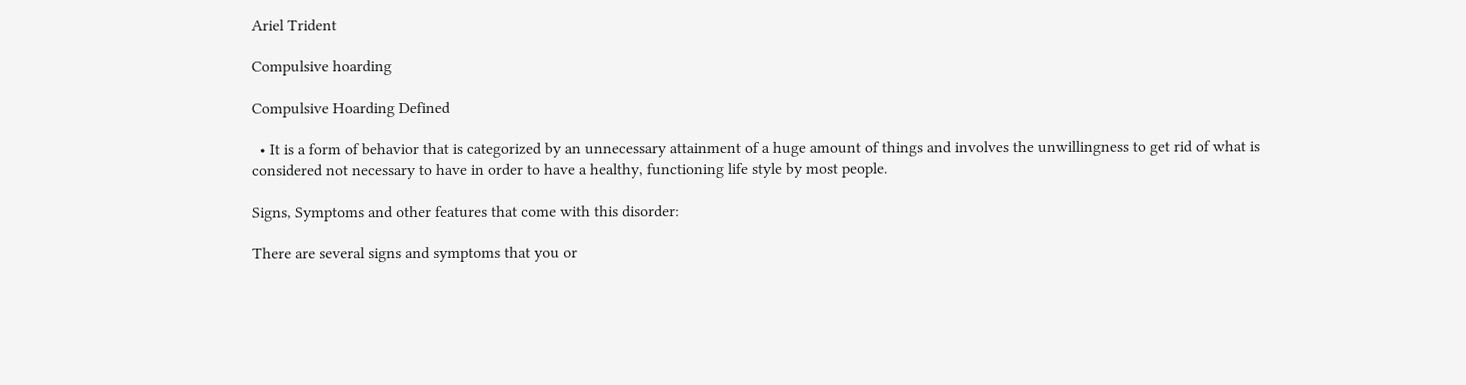Ariel Trident

Compulsive hoarding

Compulsive Hoarding Defined

  • It is a form of behavior that is categorized by an unnecessary attainment of a huge amount of things and involves the unwillingness to get rid of what is considered not necessary to have in order to have a healthy, functioning life style by most people.

Signs, Symptoms and other features that come with this disorder:

There are several signs and symptoms that you or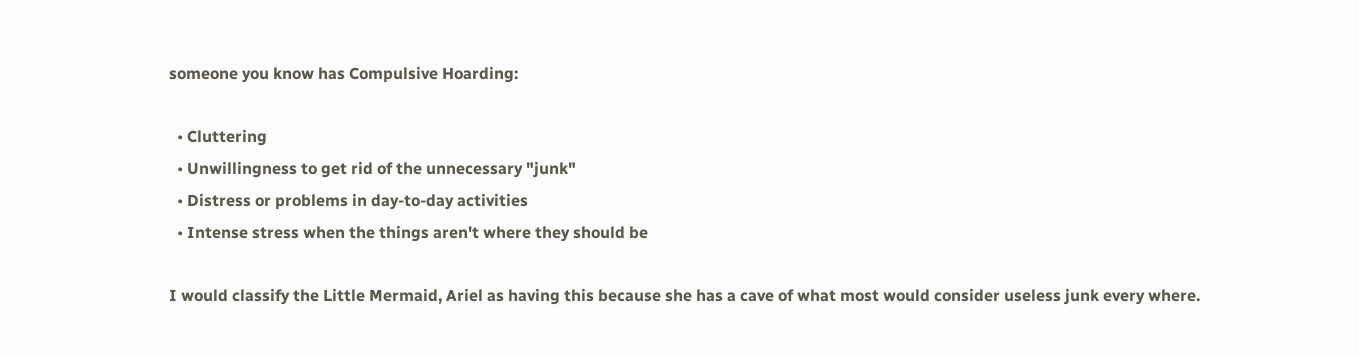someone you know has Compulsive Hoarding:

  • Cluttering
  • Unwillingness to get rid of the unnecessary "junk"
  • Distress or problems in day-to-day activities
  • Intense stress when the things aren't where they should be

I would classify the Little Mermaid, Ariel as having this because she has a cave of what most would consider useless junk every where.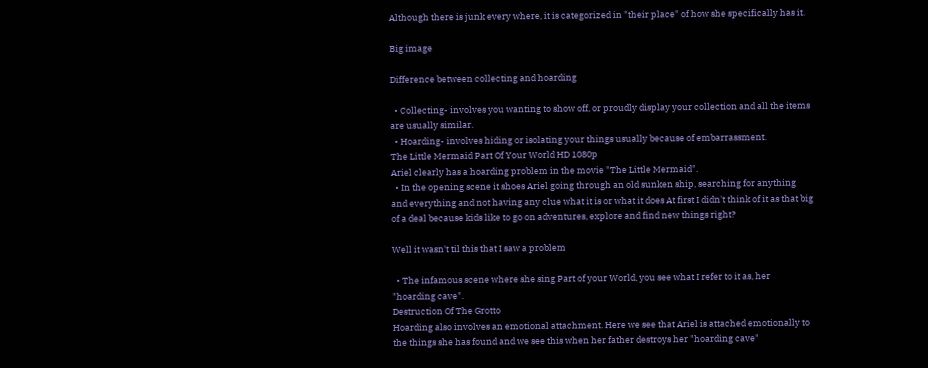Although there is junk every where, it is categorized in "their place" of how she specifically has it.

Big image

Difference between collecting and hoarding

  • Collecting- involves you wanting to show off, or proudly display your collection and all the items are usually similar.
  • Hoarding- involves hiding or isolating your things usually because of embarrassment.
The Little Mermaid Part Of Your World HD 1080p
Ariel clearly has a hoarding problem in the movie "The Little Mermaid".
  • In the opening scene it shoes Ariel going through an old sunken ship, searching for anything and everything and not having any clue what it is or what it does At first I didn't think of it as that big of a deal because kids like to go on adventures, explore and find new things right?

Well it wasn't til this that I saw a problem

  • The infamous scene where she sing Part of your World, you see what I refer to it as, her "hoarding cave".
Destruction Of The Grotto
Hoarding also involves an emotional attachment. Here we see that Ariel is attached emotionally to the things she has found and we see this when her father destroys her "hoarding cave"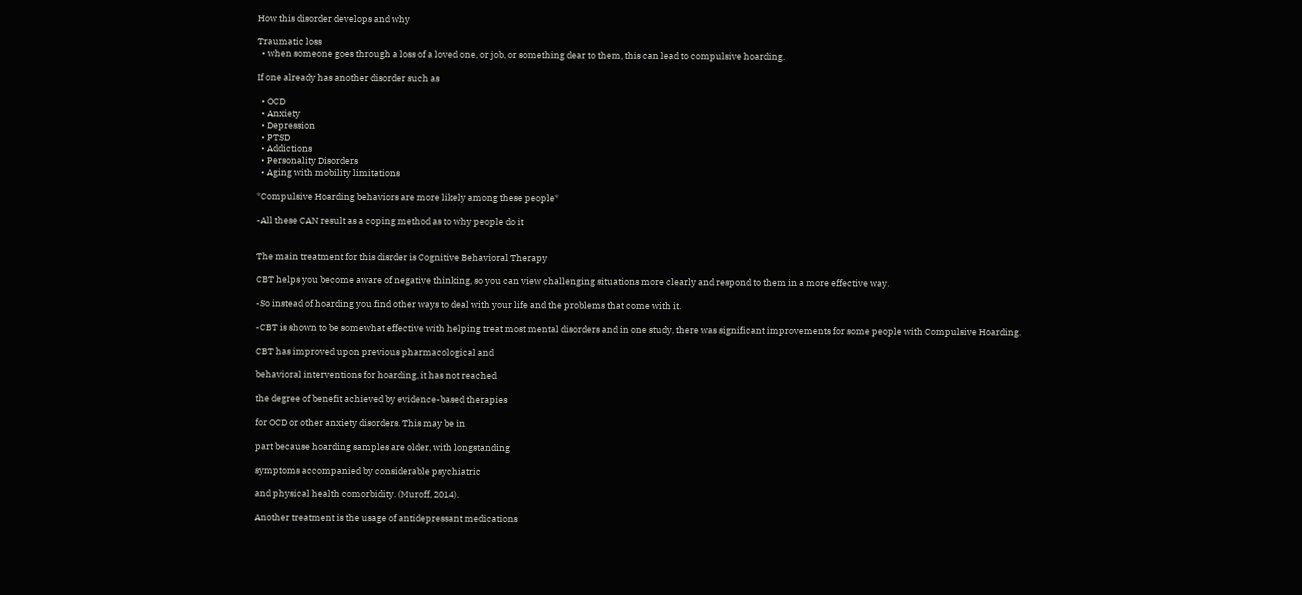How this disorder develops and why

Traumatic loss
  • when someone goes through a loss of a loved one, or job, or something dear to them, this can lead to compulsive hoarding.

If one already has another disorder such as

  • OCD
  • Anxiety
  • Depression
  • PTSD
  • Addictions
  • Personality Disorders
  • Aging with mobility limitations

*Compulsive Hoarding behaviors are more likely among these people*

-All these CAN result as a coping method as to why people do it


The main treatment for this disrder is Cognitive Behavioral Therapy

CBT helps you become aware of negative thinking, so you can view challenging situations more clearly and respond to them in a more effective way.

-So instead of hoarding you find other ways to deal with your life and the problems that come with it.

-CBT is shown to be somewhat effective with helping treat most mental disorders and in one study, there was significant improvements for some people with Compulsive Hoarding.

CBT has improved upon previous pharmacological and

behavioral interventions for hoarding, it has not reached

the degree of benefit achieved by evidence-based therapies

for OCD or other anxiety disorders. This may be in

part because hoarding samples are older, with longstanding

symptoms accompanied by considerable psychiatric

and physical health comorbidity. (Muroff, 2014).

Another treatment is the usage of antidepressant medications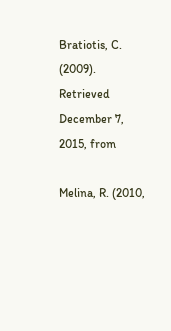Bratiotis, C. (2009). Retrieved December 7, 2015, from

Melina, R. (2010,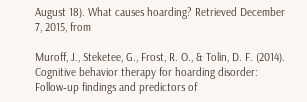August 18). What causes hoarding? Retrieved December 7, 2015, from

Muroff, J., Steketee, G., Frost, R. O., & Tolin, D. F. (2014). Cognitive behavior therapy for hoarding disorder: Follow‐up findings and predictors of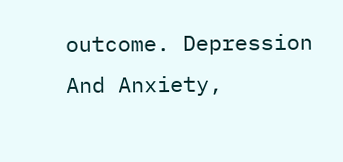outcome. Depression And Anxiety,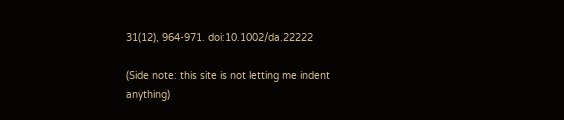31(12), 964-971. doi:10.1002/da.22222

(Side note: this site is not letting me indent anything)